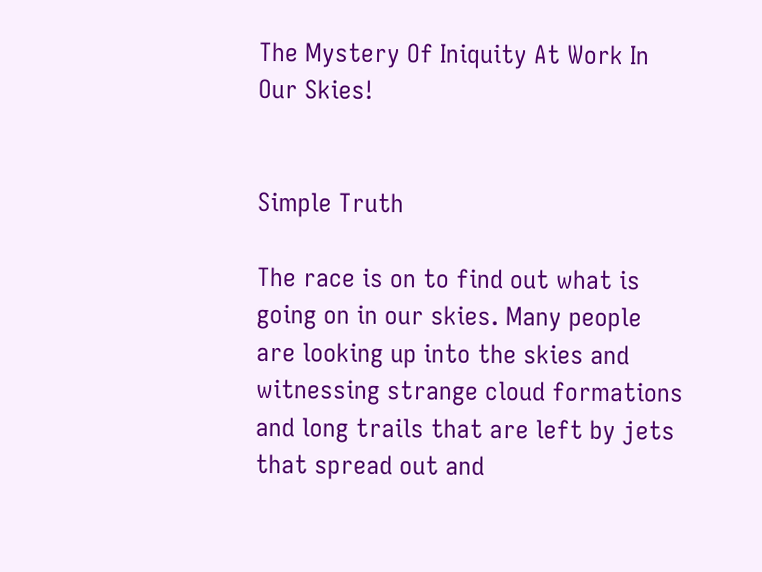The Mystery Of Iniquity At Work In Our Skies!


Simple Truth

The race is on to find out what is going on in our skies. Many people are looking up into the skies and witnessing strange cloud formations and long trails that are left by jets that spread out and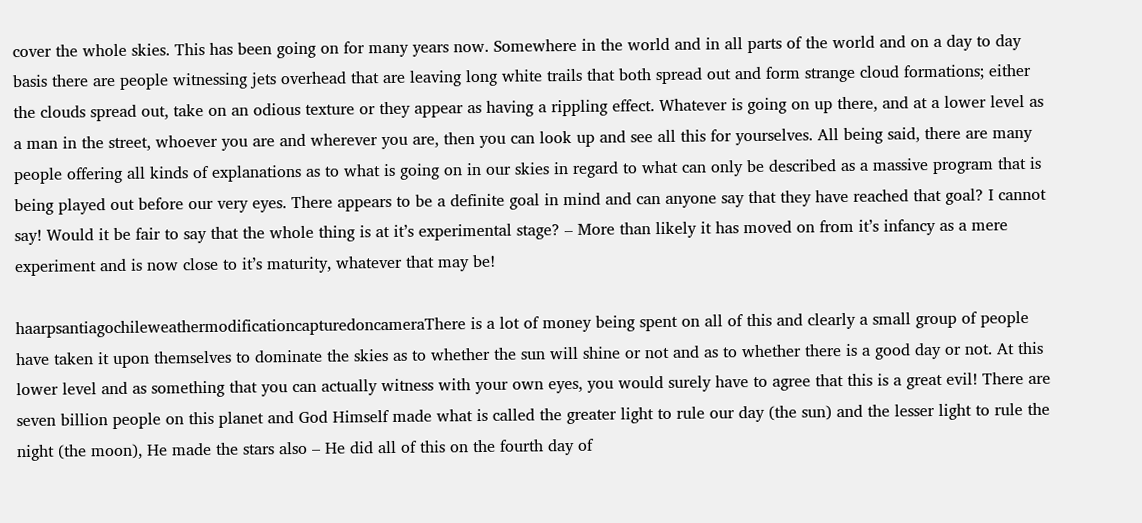cover the whole skies. This has been going on for many years now. Somewhere in the world and in all parts of the world and on a day to day basis there are people witnessing jets overhead that are leaving long white trails that both spread out and form strange cloud formations; either the clouds spread out, take on an odious texture or they appear as having a rippling effect. Whatever is going on up there, and at a lower level as a man in the street, whoever you are and wherever you are, then you can look up and see all this for yourselves. All being said, there are many people offering all kinds of explanations as to what is going on in our skies in regard to what can only be described as a massive program that is being played out before our very eyes. There appears to be a definite goal in mind and can anyone say that they have reached that goal? I cannot say! Would it be fair to say that the whole thing is at it’s experimental stage? – More than likely it has moved on from it’s infancy as a mere experiment and is now close to it’s maturity, whatever that may be!

haarpsantiagochileweathermodificationcapturedoncameraThere is a lot of money being spent on all of this and clearly a small group of people have taken it upon themselves to dominate the skies as to whether the sun will shine or not and as to whether there is a good day or not. At this lower level and as something that you can actually witness with your own eyes, you would surely have to agree that this is a great evil! There are seven billion people on this planet and God Himself made what is called the greater light to rule our day (the sun) and the lesser light to rule the night (the moon), He made the stars also – He did all of this on the fourth day of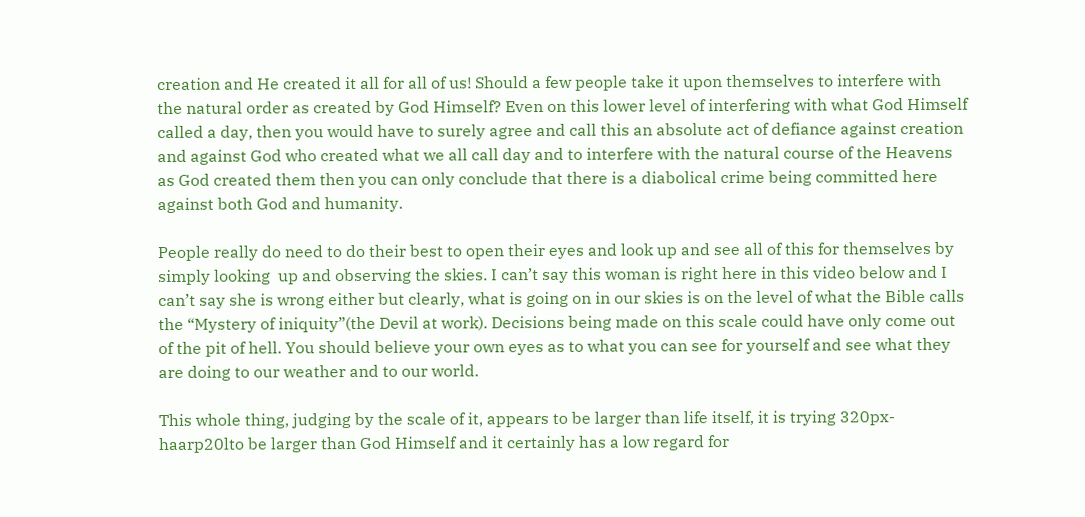creation and He created it all for all of us! Should a few people take it upon themselves to interfere with the natural order as created by God Himself? Even on this lower level of interfering with what God Himself called a day, then you would have to surely agree and call this an absolute act of defiance against creation and against God who created what we all call day and to interfere with the natural course of the Heavens as God created them then you can only conclude that there is a diabolical crime being committed here against both God and humanity.

People really do need to do their best to open their eyes and look up and see all of this for themselves by simply looking  up and observing the skies. I can’t say this woman is right here in this video below and I can’t say she is wrong either but clearly, what is going on in our skies is on the level of what the Bible calls the “Mystery of iniquity”(the Devil at work). Decisions being made on this scale could have only come out of the pit of hell. You should believe your own eyes as to what you can see for yourself and see what they are doing to our weather and to our world.

This whole thing, judging by the scale of it, appears to be larger than life itself, it is trying 320px-haarp20lto be larger than God Himself and it certainly has a low regard for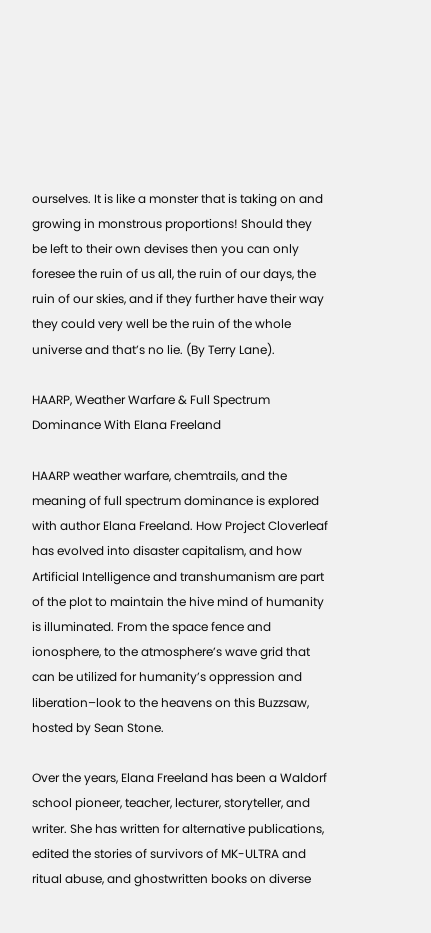ourselves. It is like a monster that is taking on and growing in monstrous proportions! Should they be left to their own devises then you can only foresee the ruin of us all, the ruin of our days, the ruin of our skies, and if they further have their way they could very well be the ruin of the whole universe and that’s no lie. (By Terry Lane).

HAARP, Weather Warfare & Full Spectrum Dominance With Elana Freeland

HAARP weather warfare, chemtrails, and the meaning of full spectrum dominance is explored with author Elana Freeland. How Project Cloverleaf has evolved into disaster capitalism, and how Artificial Intelligence and transhumanism are part of the plot to maintain the hive mind of humanity is illuminated. From the space fence and ionosphere, to the atmosphere’s wave grid that can be utilized for humanity’s oppression and liberation–look to the heavens on this Buzzsaw, hosted by Sean Stone.

Over the years, Elana Freeland has been a Waldorf school pioneer, teacher, lecturer, storyteller, and writer. She has written for alternative publications, edited the stories of survivors of MK-ULTRA and ritual abuse, and ghostwritten books on diverse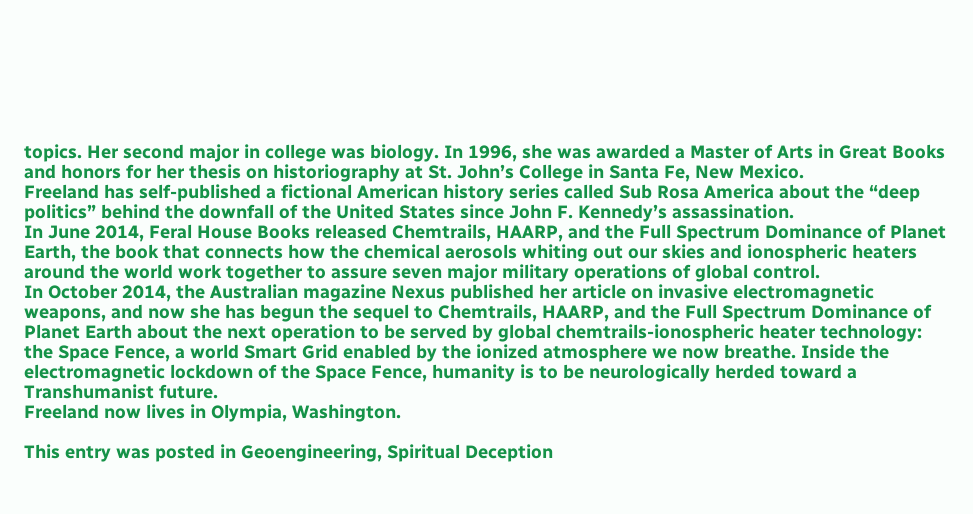topics. Her second major in college was biology. In 1996, she was awarded a Master of Arts in Great Books and honors for her thesis on historiography at St. John’s College in Santa Fe, New Mexico.
Freeland has self-published a fictional American history series called Sub Rosa America about the “deep politics” behind the downfall of the United States since John F. Kennedy’s assassination.
In June 2014, Feral House Books released Chemtrails, HAARP, and the Full Spectrum Dominance of Planet Earth, the book that connects how the chemical aerosols whiting out our skies and ionospheric heaters around the world work together to assure seven major military operations of global control.
In October 2014, the Australian magazine Nexus published her article on invasive electromagnetic weapons, and now she has begun the sequel to Chemtrails, HAARP, and the Full Spectrum Dominance of Planet Earth about the next operation to be served by global chemtrails-ionospheric heater technology: the Space Fence, a world Smart Grid enabled by the ionized atmosphere we now breathe. Inside the electromagnetic lockdown of the Space Fence, humanity is to be neurologically herded toward a Transhumanist future.
Freeland now lives in Olympia, Washington.

This entry was posted in Geoengineering, Spiritual Deception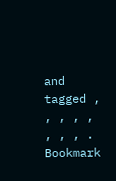and tagged , , , , , , , , . Bookmark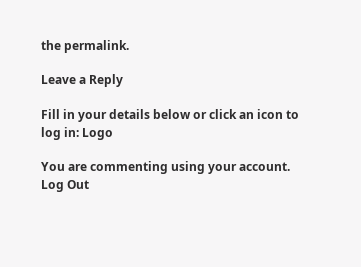the permalink.

Leave a Reply

Fill in your details below or click an icon to log in: Logo

You are commenting using your account. Log Out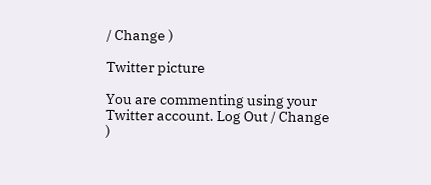/ Change )

Twitter picture

You are commenting using your Twitter account. Log Out / Change )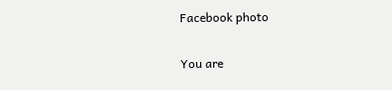Facebook photo

You are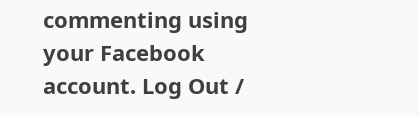commenting using your Facebook account. Log Out /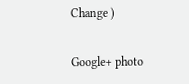Change )

Google+ photo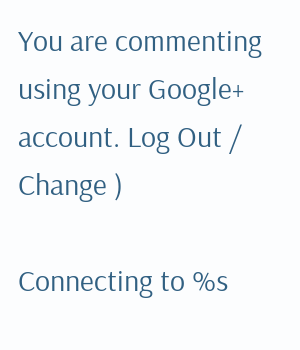You are commenting using your Google+ account. Log Out / Change )

Connecting to %s